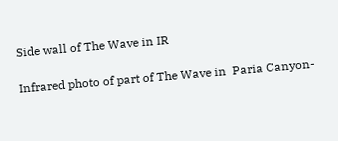Side wall of The Wave in IR

Infrared photo of part of The Wave in  Paria Canyon-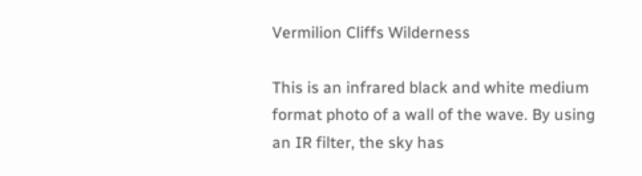Vermilion Cliffs Wilderness

This is an infrared black and white medium format photo of a wall of the wave. By using an IR filter, the sky has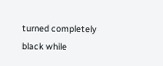turned completely black while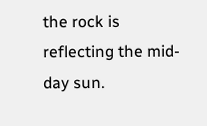the rock is reflecting the mid-day sun.